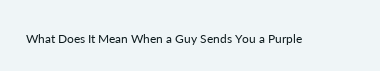What Does It Mean When a Guy Sends You a Purple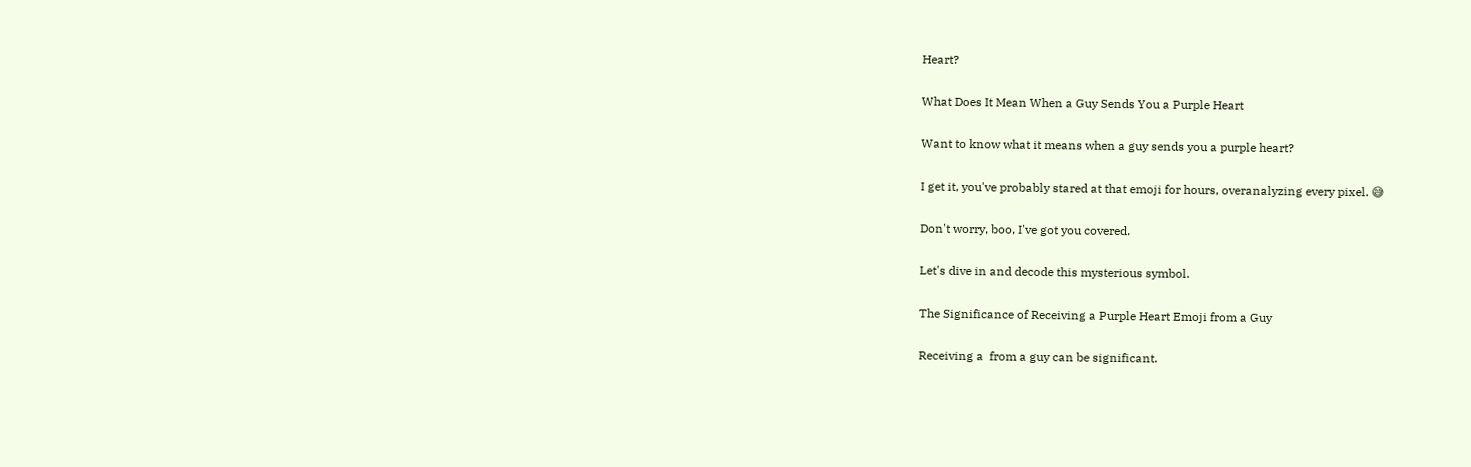Heart?

What Does It Mean When a Guy Sends You a Purple Heart

Want to know what it means when a guy sends you a purple heart?

I get it, you've probably stared at that emoji for hours, overanalyzing every pixel. 😅

Don't worry, boo, I've got you covered.

Let's dive in and decode this mysterious symbol.

The Significance of Receiving a Purple Heart Emoji from a Guy

Receiving a  from a guy can be significant.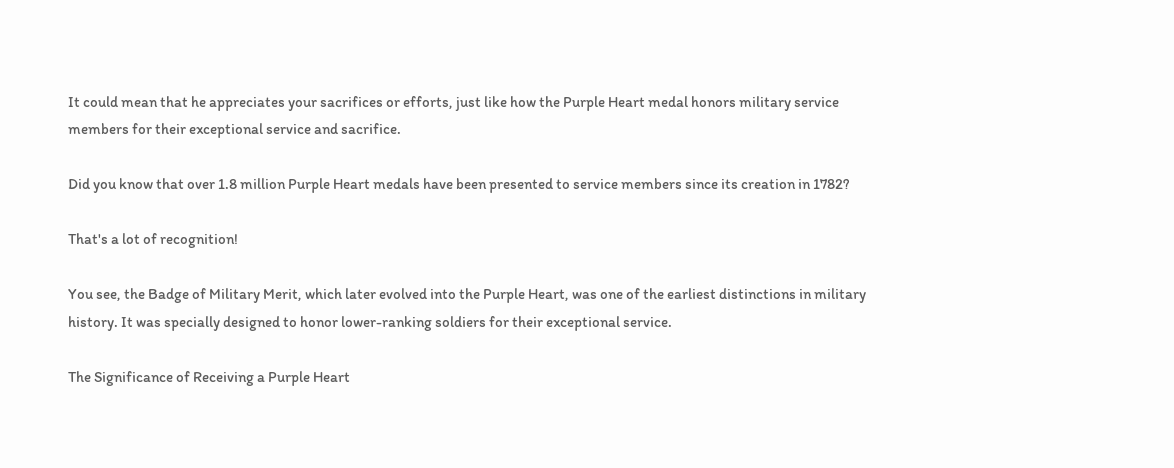It could mean that he appreciates your sacrifices or efforts, just like how the Purple Heart medal honors military service members for their exceptional service and sacrifice.

Did you know that over 1.8 million Purple Heart medals have been presented to service members since its creation in 1782?

That's a lot of recognition!

You see, the Badge of Military Merit, which later evolved into the Purple Heart, was one of the earliest distinctions in military history. It was specially designed to honor lower-ranking soldiers for their exceptional service.

The Significance of Receiving a Purple Heart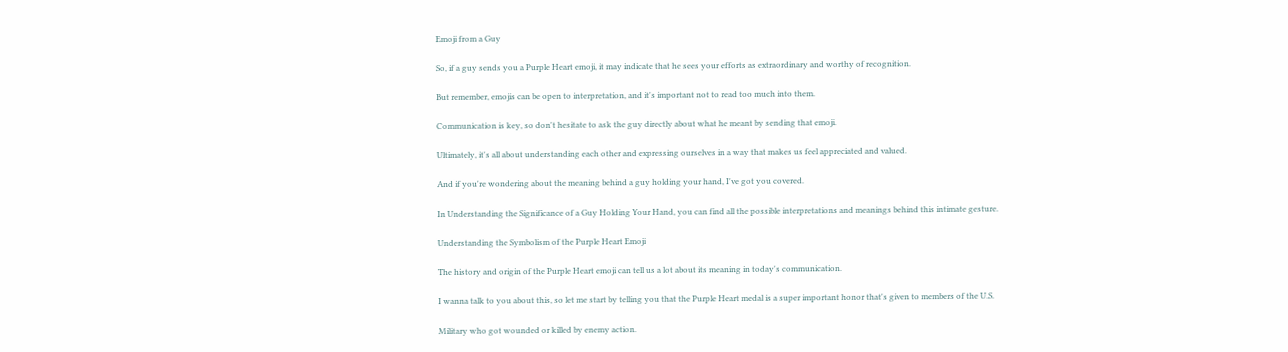Emoji from a Guy

So, if a guy sends you a Purple Heart emoji, it may indicate that he sees your efforts as extraordinary and worthy of recognition.

But remember, emojis can be open to interpretation, and it's important not to read too much into them.

Communication is key, so don't hesitate to ask the guy directly about what he meant by sending that emoji.

Ultimately, it's all about understanding each other and expressing ourselves in a way that makes us feel appreciated and valued.

And if you're wondering about the meaning behind a guy holding your hand, I've got you covered.

In Understanding the Significance of a Guy Holding Your Hand, you can find all the possible interpretations and meanings behind this intimate gesture.

Understanding the Symbolism of the Purple Heart Emoji

The history and origin of the Purple Heart emoji can tell us a lot about its meaning in today's communication.

I wanna talk to you about this, so let me start by telling you that the Purple Heart medal is a super important honor that's given to members of the U.S.

Military who got wounded or killed by enemy action.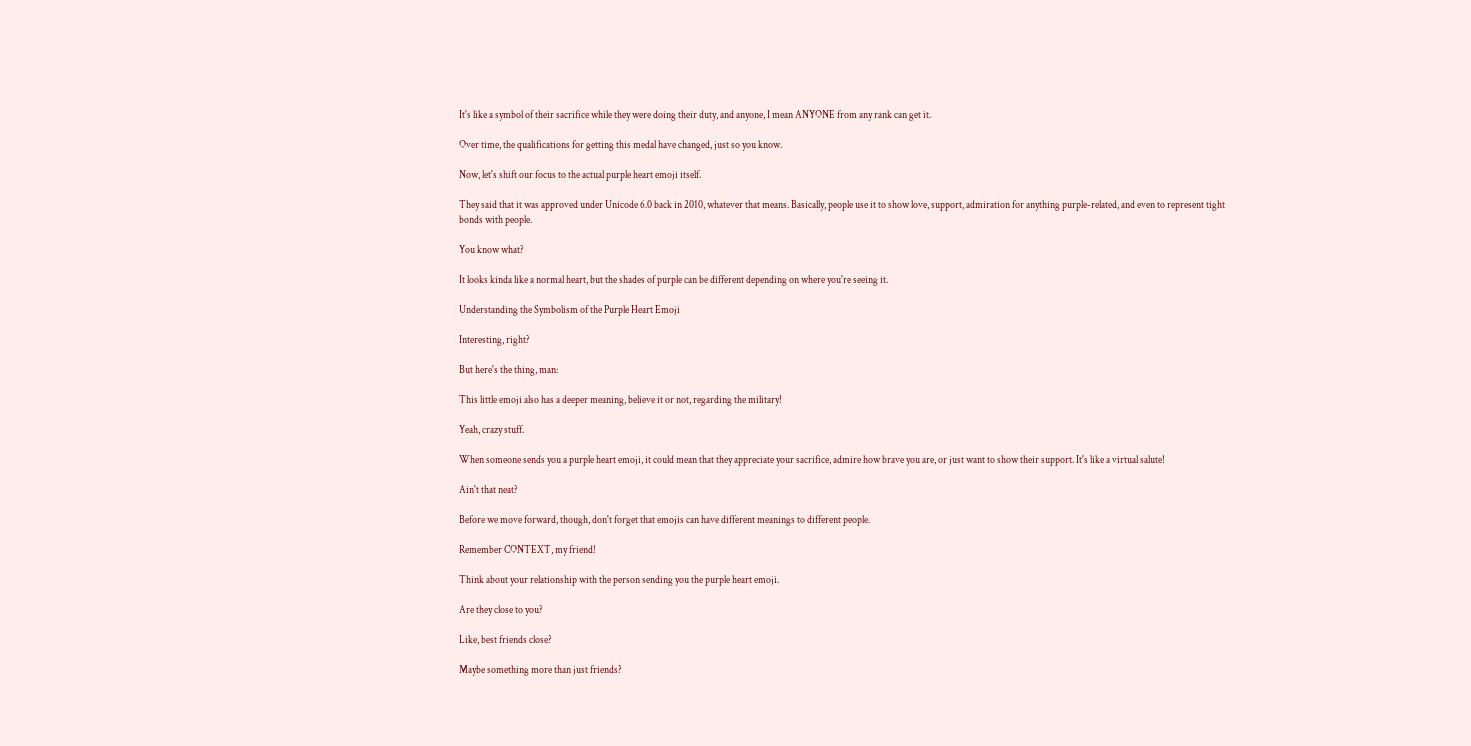It's like a symbol of their sacrifice while they were doing their duty, and anyone, I mean ANYONE from any rank can get it.

Over time, the qualifications for getting this medal have changed, just so you know.

Now, let's shift our focus to the actual purple heart emoji itself.

They said that it was approved under Unicode 6.0 back in 2010, whatever that means. Basically, people use it to show love, support, admiration for anything purple-related, and even to represent tight bonds with people.

You know what?

It looks kinda like a normal heart, but the shades of purple can be different depending on where you're seeing it.

Understanding the Symbolism of the Purple Heart Emoji

Interesting, right?

But here's the thing, man:

This little emoji also has a deeper meaning, believe it or not, regarding the military!

Yeah, crazy stuff.

When someone sends you a purple heart emoji, it could mean that they appreciate your sacrifice, admire how brave you are, or just want to show their support. It's like a virtual salute!

Ain't that neat?

Before we move forward, though, don't forget that emojis can have different meanings to different people.

Remember CONTEXT, my friend!

Think about your relationship with the person sending you the purple heart emoji.

Are they close to you?

Like, best friends close?

Maybe something more than just friends?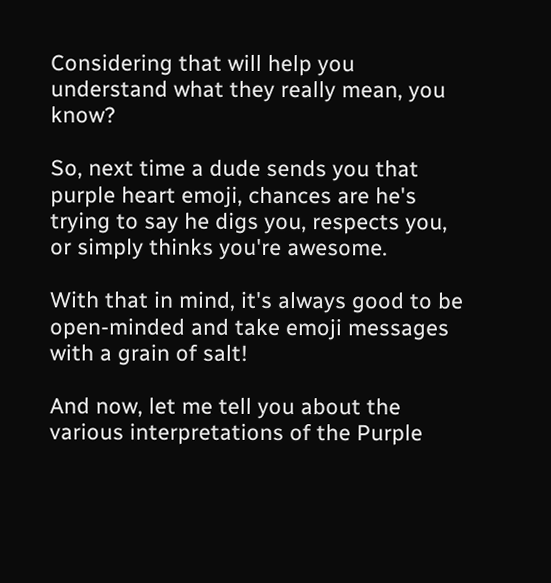Considering that will help you understand what they really mean, you know?

So, next time a dude sends you that purple heart emoji, chances are he's trying to say he digs you, respects you, or simply thinks you're awesome.

With that in mind, it's always good to be open-minded and take emoji messages with a grain of salt!

And now, let me tell you about the various interpretations of the Purple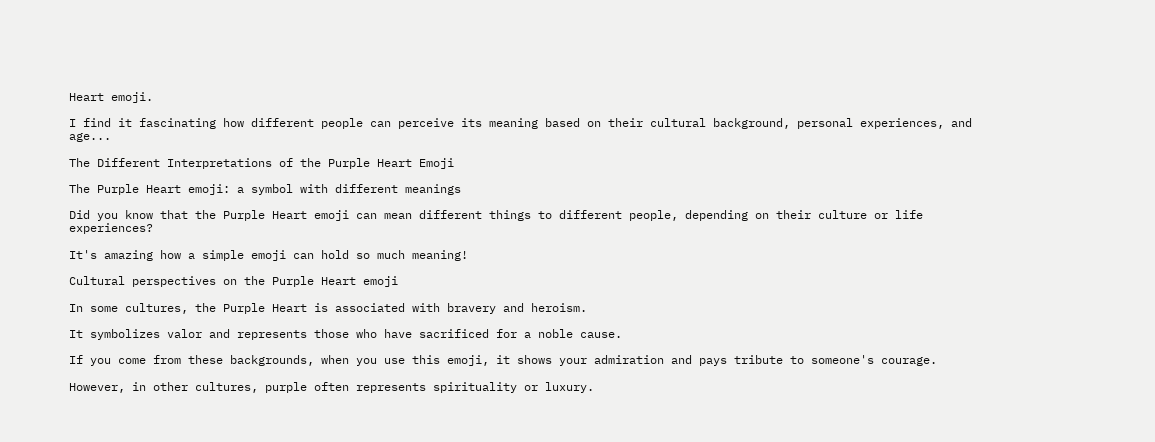Heart emoji.

I find it fascinating how different people can perceive its meaning based on their cultural background, personal experiences, and age...

The Different Interpretations of the Purple Heart Emoji

The Purple Heart emoji: a symbol with different meanings

Did you know that the Purple Heart emoji can mean different things to different people, depending on their culture or life experiences?

It's amazing how a simple emoji can hold so much meaning!

Cultural perspectives on the Purple Heart emoji

In some cultures, the Purple Heart is associated with bravery and heroism.

It symbolizes valor and represents those who have sacrificed for a noble cause.

If you come from these backgrounds, when you use this emoji, it shows your admiration and pays tribute to someone's courage.

However, in other cultures, purple often represents spirituality or luxury.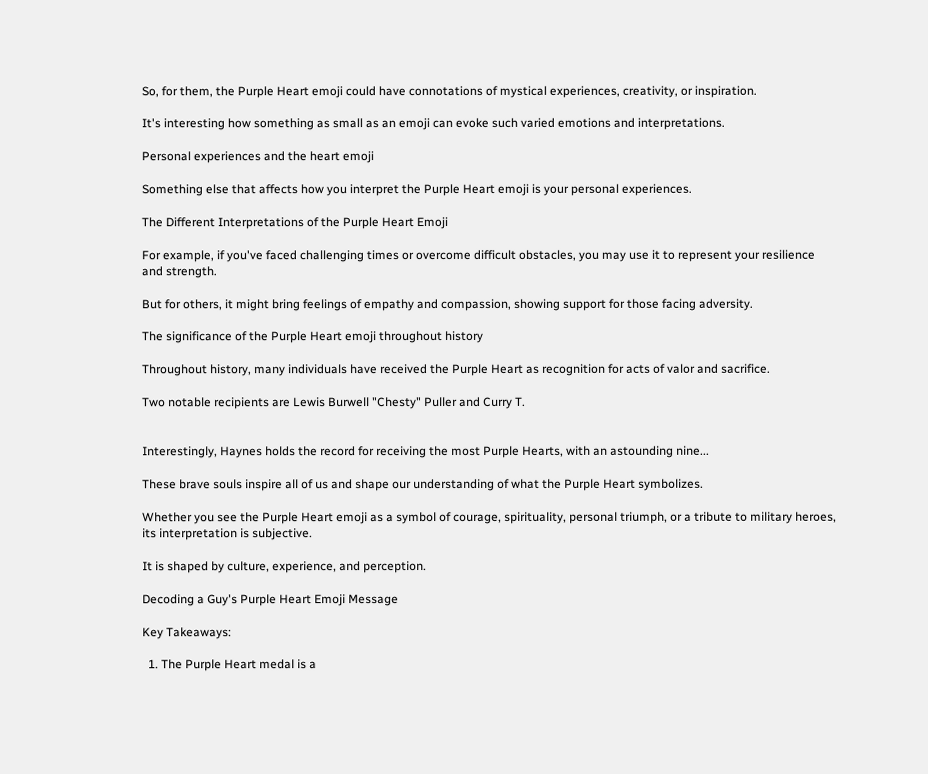So, for them, the Purple Heart emoji could have connotations of mystical experiences, creativity, or inspiration.

It's interesting how something as small as an emoji can evoke such varied emotions and interpretations.

Personal experiences and the heart emoji

Something else that affects how you interpret the Purple Heart emoji is your personal experiences.

The Different Interpretations of the Purple Heart Emoji

For example, if you've faced challenging times or overcome difficult obstacles, you may use it to represent your resilience and strength.

But for others, it might bring feelings of empathy and compassion, showing support for those facing adversity.

The significance of the Purple Heart emoji throughout history

Throughout history, many individuals have received the Purple Heart as recognition for acts of valor and sacrifice.

Two notable recipients are Lewis Burwell "Chesty" Puller and Curry T.


Interestingly, Haynes holds the record for receiving the most Purple Hearts, with an astounding nine...

These brave souls inspire all of us and shape our understanding of what the Purple Heart symbolizes.

Whether you see the Purple Heart emoji as a symbol of courage, spirituality, personal triumph, or a tribute to military heroes, its interpretation is subjective.

It is shaped by culture, experience, and perception.

Decoding a Guy's Purple Heart Emoji Message

Key Takeaways:

  1. The Purple Heart medal is a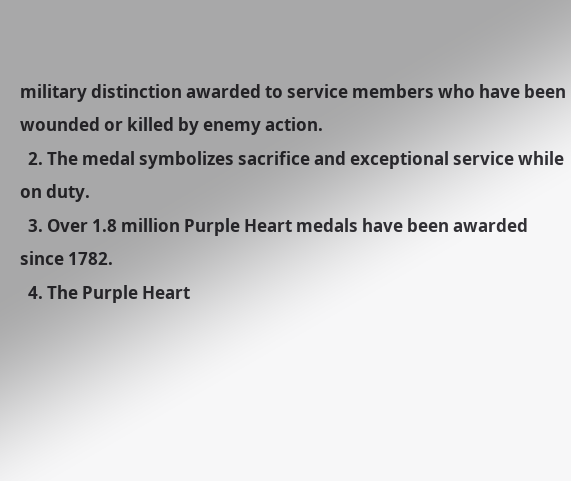military distinction awarded to service members who have been wounded or killed by enemy action.
  2. The medal symbolizes sacrifice and exceptional service while on duty.
  3. Over 1.8 million Purple Heart medals have been awarded since 1782.
  4. The Purple Heart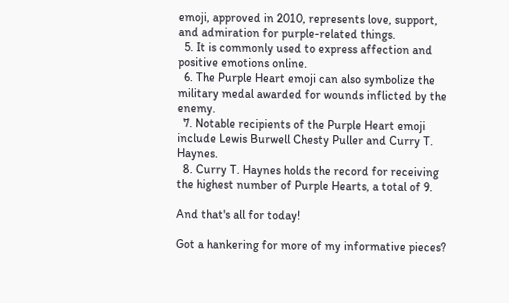emoji, approved in 2010, represents love, support, and admiration for purple-related things.
  5. It is commonly used to express affection and positive emotions online.
  6. The Purple Heart emoji can also symbolize the military medal awarded for wounds inflicted by the enemy.
  7. Notable recipients of the Purple Heart emoji include Lewis Burwell Chesty Puller and Curry T. Haynes.
  8. Curry T. Haynes holds the record for receiving the highest number of Purple Hearts, a total of 9.

And that's all for today!

Got a hankering for more of my informative pieces?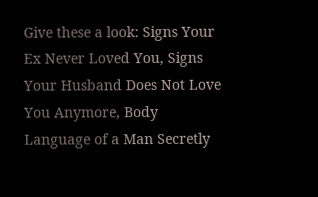Give these a look: Signs Your Ex Never Loved You, Signs Your Husband Does Not Love You Anymore, Body Language of a Man Secretly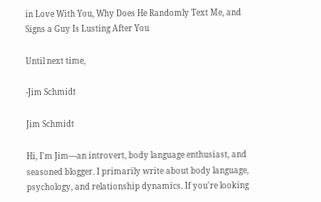in Love With You, Why Does He Randomly Text Me, and Signs a Guy Is Lusting After You

Until next time,

-Jim Schmidt

Jim Schmidt

Hi, I'm Jim—an introvert, body language enthusiast, and seasoned blogger. I primarily write about body language, psychology, and relationship dynamics. If you're looking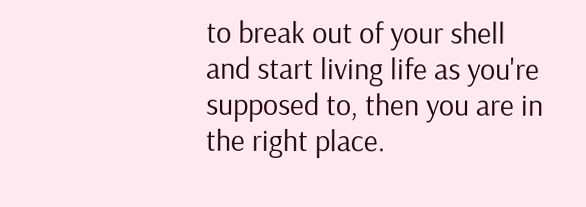to break out of your shell and start living life as you're supposed to, then you are in the right place.